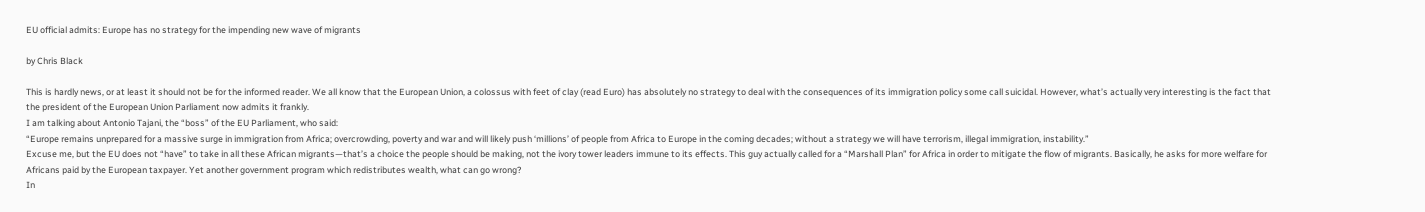EU official admits: Europe has no strategy for the impending new wave of migrants

by Chris Black

This is hardly news, or at least it should not be for the informed reader. We all know that the European Union, a colossus with feet of clay (read Euro) has absolutely no strategy to deal with the consequences of its immigration policy some call suicidal. However, what’s actually very interesting is the fact that the president of the European Union Parliament now admits it frankly.
I am talking about Antonio Tajani, the “boss” of the EU Parliament, who said:
“Europe remains unprepared for a massive surge in immigration from Africa; overcrowding, poverty and war and will likely push ‘millions’ of people from Africa to Europe in the coming decades; without a strategy we will have terrorism, illegal immigration, instability.”
Excuse me, but the EU does not “have” to take in all these African migrants—that’s a choice the people should be making, not the ivory tower leaders immune to its effects. This guy actually called for a “Marshall Plan” for Africa in order to mitigate the flow of migrants. Basically, he asks for more welfare for Africans paid by the European taxpayer. Yet another government program which redistributes wealth, what can go wrong?
In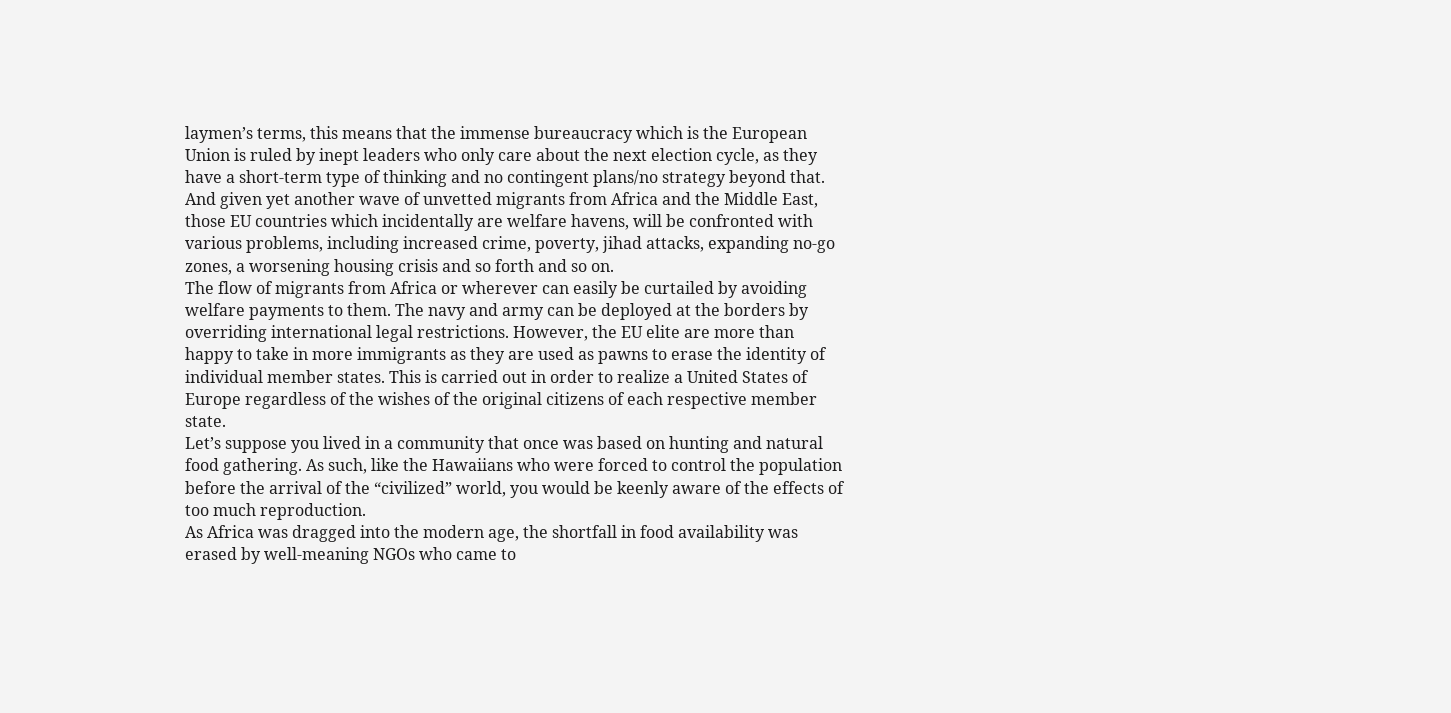laymen’s terms, this means that the immense bureaucracy which is the European Union is ruled by inept leaders who only care about the next election cycle, as they have a short-term type of thinking and no contingent plans/no strategy beyond that. And given yet another wave of unvetted migrants from Africa and the Middle East, those EU countries which incidentally are welfare havens, will be confronted with various problems, including increased crime, poverty, jihad attacks, expanding no-go zones, a worsening housing crisis and so forth and so on.
The flow of migrants from Africa or wherever can easily be curtailed by avoiding welfare payments to them. The navy and army can be deployed at the borders by overriding international legal restrictions. However, the EU elite are more than happy to take in more immigrants as they are used as pawns to erase the identity of individual member states. This is carried out in order to realize a United States of Europe regardless of the wishes of the original citizens of each respective member state.
Let’s suppose you lived in a community that once was based on hunting and natural food gathering. As such, like the Hawaiians who were forced to control the population before the arrival of the “civilized” world, you would be keenly aware of the effects of too much reproduction.
As Africa was dragged into the modern age, the shortfall in food availability was erased by well-meaning NGOs who came to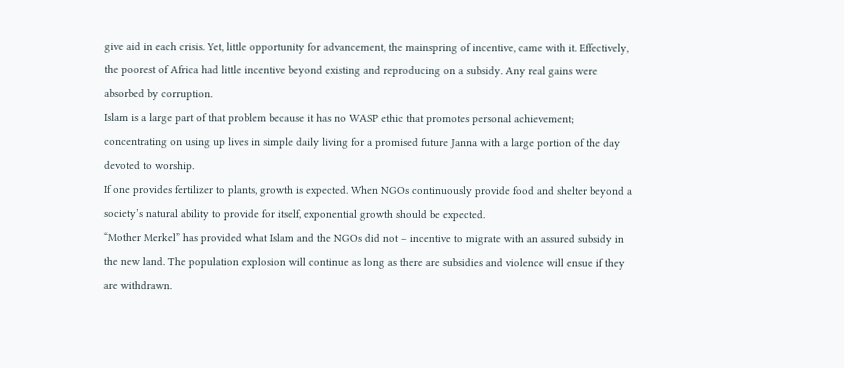give aid in each crisis. Yet, little opportunity for advancement, the mainspring of incentive, came with it. Effectively, the poorest of Africa had little incentive beyond existing and reproducing on a subsidy. Any real gains were absorbed by corruption.
Islam is a large part of that problem because it has no WASP ethic that promotes personal achievement; concentrating on using up lives in simple daily living for a promised future Janna with a large portion of the day devoted to worship.
If one provides fertilizer to plants, growth is expected. When NGOs continuously provide food and shelter beyond a society’s natural ability to provide for itself, exponential growth should be expected.
“Mother Merkel” has provided what Islam and the NGOs did not – incentive to migrate with an assured subsidy in the new land. The population explosion will continue as long as there are subsidies and violence will ensue if they are withdrawn.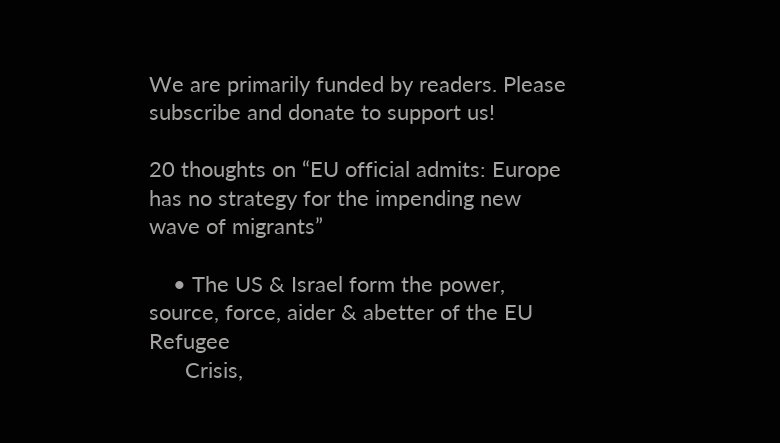We are primarily funded by readers. Please subscribe and donate to support us!

20 thoughts on “EU official admits: Europe has no strategy for the impending new wave of migrants”

    • The US & Israel form the power, source, force, aider & abetter of the EU Refugee
      Crisis,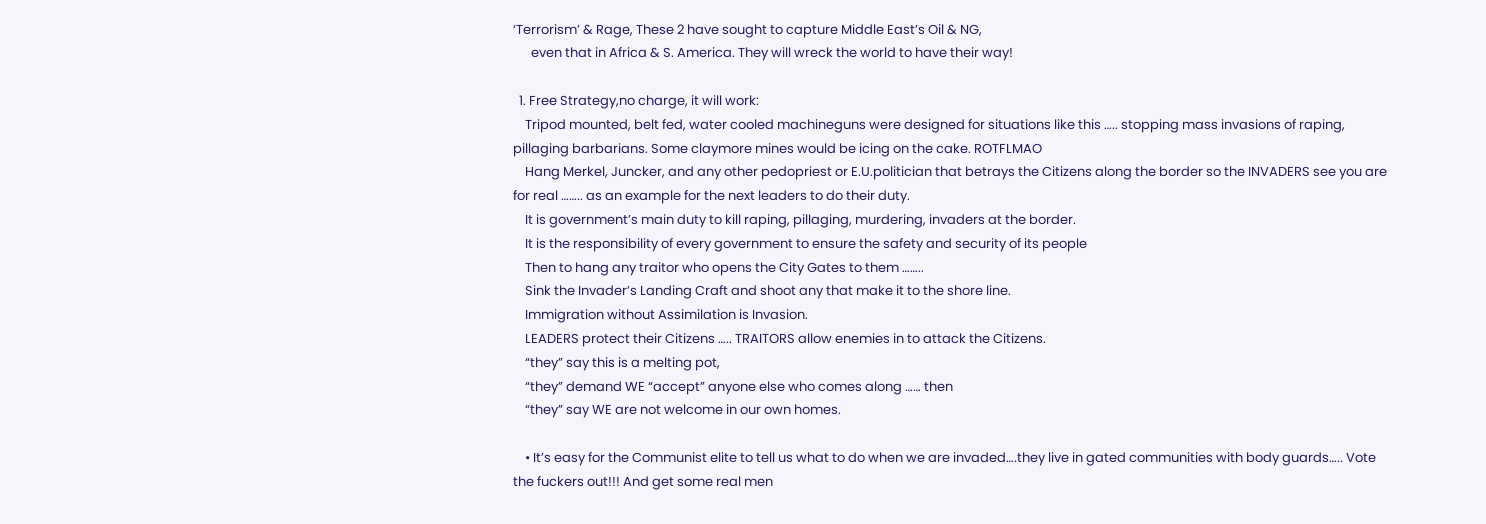‘Terrorism’ & Rage, These 2 have sought to capture Middle East’s Oil & NG,
      even that in Africa & S. America. They will wreck the world to have their way!

  1. Free Strategy,no charge, it will work:
    Tripod mounted, belt fed, water cooled machineguns were designed for situations like this ….. stopping mass invasions of raping, pillaging barbarians. Some claymore mines would be icing on the cake. ROTFLMAO
    Hang Merkel, Juncker, and any other pedopriest or E.U.politician that betrays the Citizens along the border so the INVADERS see you are for real …….. as an example for the next leaders to do their duty.
    It is government’s main duty to kill raping, pillaging, murdering, invaders at the border.
    It is the responsibility of every government to ensure the safety and security of its people
    Then to hang any traitor who opens the City Gates to them ……..
    Sink the Invader’s Landing Craft and shoot any that make it to the shore line.
    Immigration without Assimilation is Invasion.
    LEADERS protect their Citizens ….. TRAITORS allow enemies in to attack the Citizens.
    “they” say this is a melting pot,
    “they” demand WE “accept” anyone else who comes along …… then
    “they” say WE are not welcome in our own homes.

    • It’s easy for the Communist elite to tell us what to do when we are invaded….they live in gated communities with body guards….. Vote the fuckers out!!! And get some real men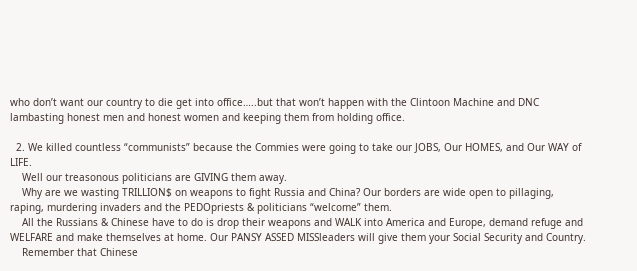who don’t want our country to die get into office…..but that won’t happen with the Clintoon Machine and DNC lambasting honest men and honest women and keeping them from holding office.

  2. We killed countless “communists” because the Commies were going to take our JOBS, Our HOMES, and Our WAY of LIFE.
    Well our treasonous politicians are GIVING them away.
    Why are we wasting TRILLION$ on weapons to fight Russia and China? Our borders are wide open to pillaging, raping, murdering invaders and the PEDOpriests & politicians “welcome” them.
    All the Russians & Chinese have to do is drop their weapons and WALK into America and Europe, demand refuge and WELFARE and make themselves at home. Our PANSY ASSED MISSleaders will give them your Social Security and Country.
    Remember that Chinese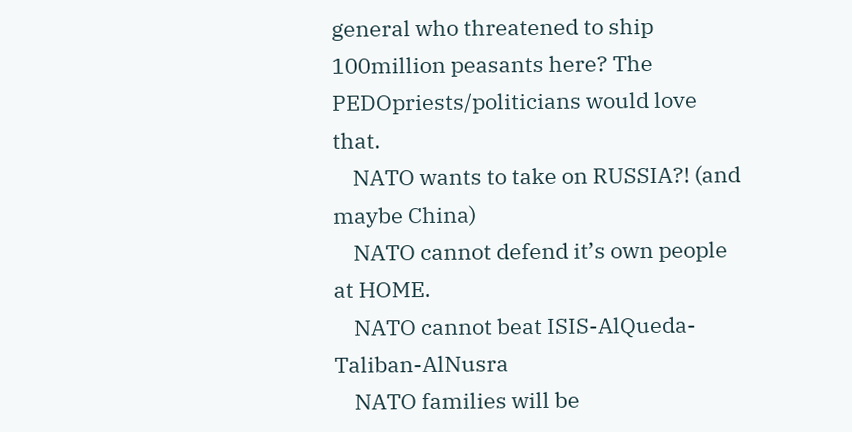general who threatened to ship 100million peasants here? The PEDOpriests/politicians would love that.
    NATO wants to take on RUSSIA?! (and maybe China)
    NATO cannot defend it’s own people at HOME.
    NATO cannot beat ISIS-AlQueda-Taliban-AlNusra
    NATO families will be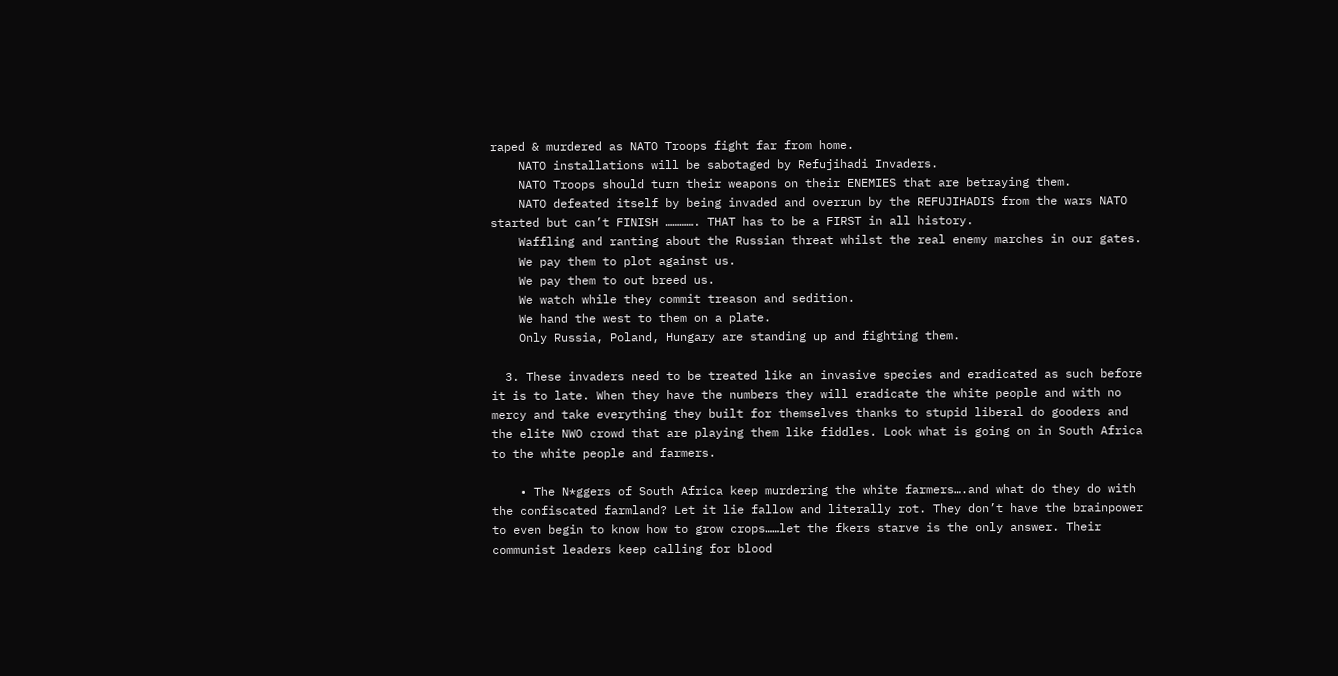raped & murdered as NATO Troops fight far from home.
    NATO installations will be sabotaged by Refujihadi Invaders.
    NATO Troops should turn their weapons on their ENEMIES that are betraying them.
    NATO defeated itself by being invaded and overrun by the REFUJIHADIS from the wars NATO started but can’t FINISH …………. THAT has to be a FIRST in all history.
    Waffling and ranting about the Russian threat whilst the real enemy marches in our gates.
    We pay them to plot against us.
    We pay them to out breed us.
    We watch while they commit treason and sedition.
    We hand the west to them on a plate.
    Only Russia, Poland, Hungary are standing up and fighting them.

  3. These invaders need to be treated like an invasive species and eradicated as such before it is to late. When they have the numbers they will eradicate the white people and with no mercy and take everything they built for themselves thanks to stupid liberal do gooders and the elite NWO crowd that are playing them like fiddles. Look what is going on in South Africa to the white people and farmers.

    • The N*ggers of South Africa keep murdering the white farmers….and what do they do with the confiscated farmland? Let it lie fallow and literally rot. They don’t have the brainpower to even begin to know how to grow crops……let the fkers starve is the only answer. Their communist leaders keep calling for blood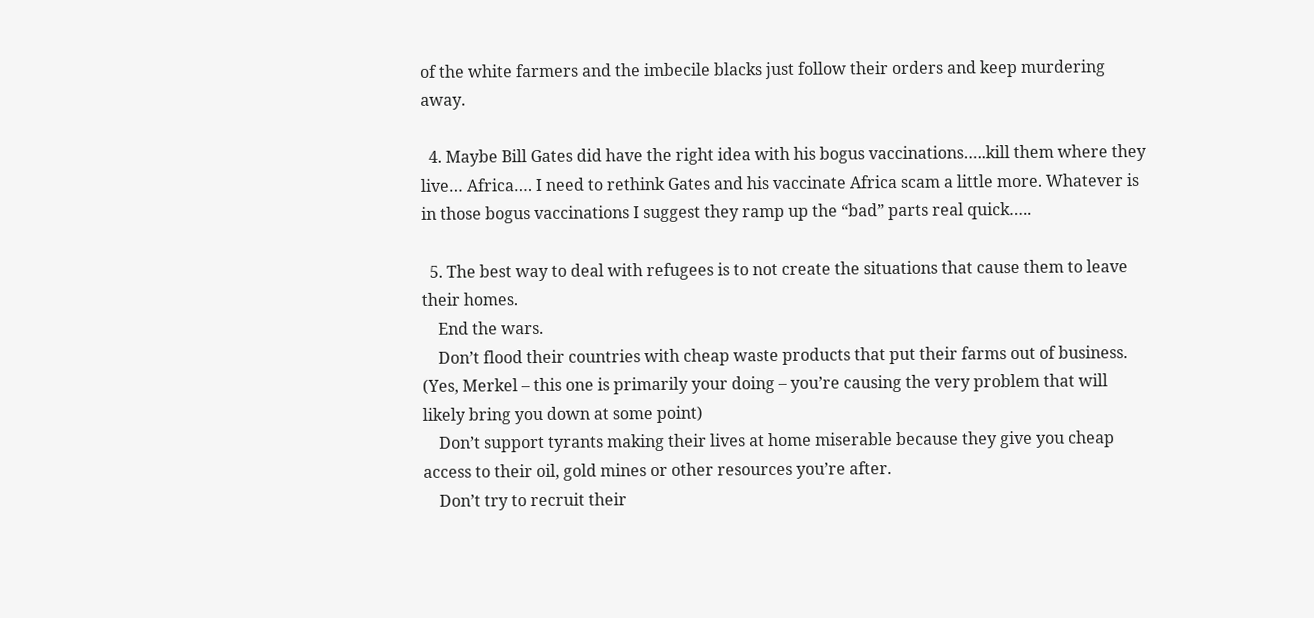of the white farmers and the imbecile blacks just follow their orders and keep murdering away.

  4. Maybe Bill Gates did have the right idea with his bogus vaccinations…..kill them where they live… Africa…. I need to rethink Gates and his vaccinate Africa scam a little more. Whatever is in those bogus vaccinations I suggest they ramp up the “bad” parts real quick…..

  5. The best way to deal with refugees is to not create the situations that cause them to leave their homes.
    End the wars.
    Don’t flood their countries with cheap waste products that put their farms out of business. (Yes, Merkel – this one is primarily your doing – you’re causing the very problem that will likely bring you down at some point)
    Don’t support tyrants making their lives at home miserable because they give you cheap access to their oil, gold mines or other resources you’re after.
    Don’t try to recruit their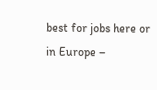best for jobs here or in Europe –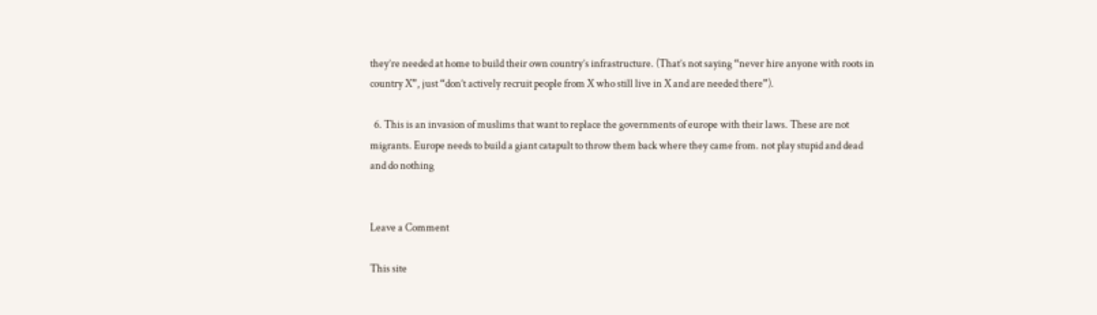they’re needed at home to build their own country’s infrastructure. (That’s not saying “never hire anyone with roots in country X”, just “don’t actively recruit people from X who still live in X and are needed there”).

  6. This is an invasion of muslims that want to replace the governments of europe with their laws. These are not migrants. Europe needs to build a giant catapult to throw them back where they came from. not play stupid and dead and do nothing


Leave a Comment

This site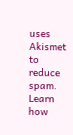uses Akismet to reduce spam. Learn how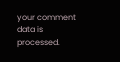your comment data is processed.